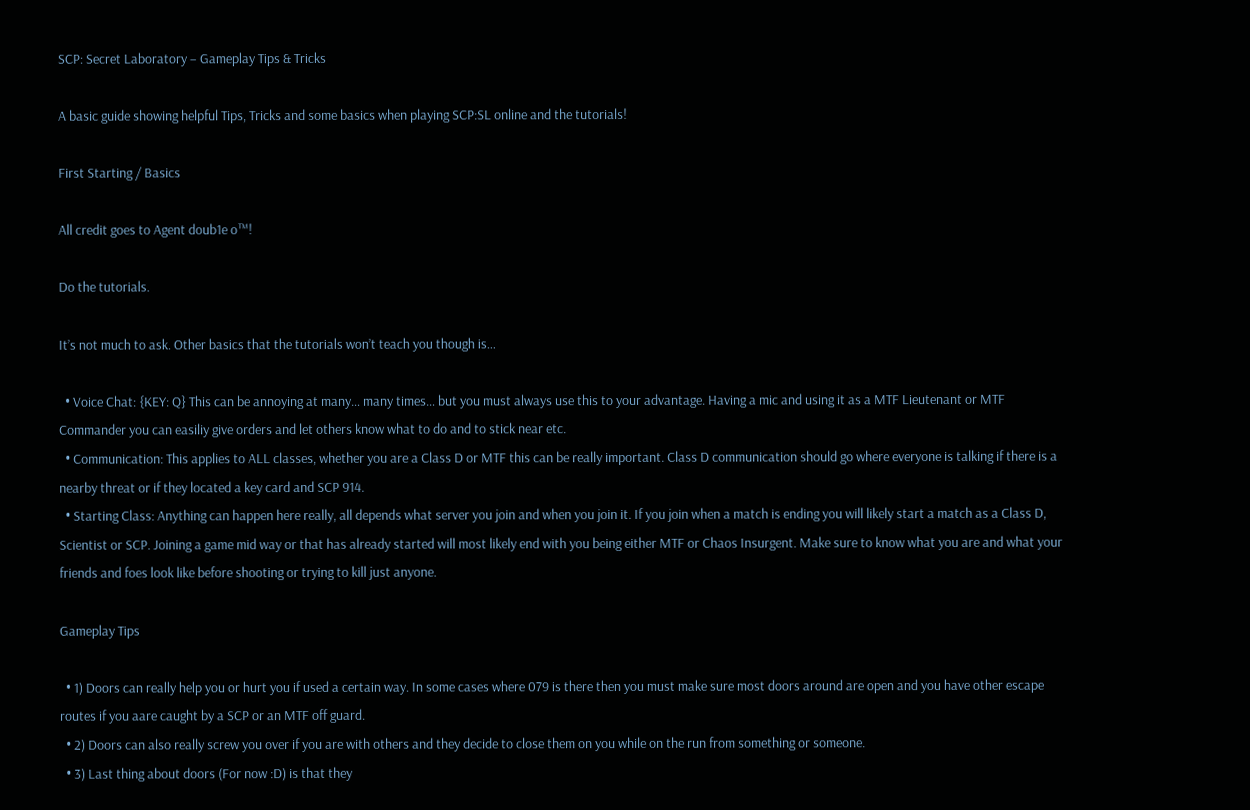SCP: Secret Laboratory – Gameplay Tips & Tricks

A basic guide showing helpful Tips, Tricks and some basics when playing SCP:SL online and the tutorials!

First Starting / Basics

All credit goes to Agent doub1e o™!

Do the tutorials.

It’s not much to ask. Other basics that the tutorials won’t teach you though is…

  • Voice Chat: {KEY: Q} This can be annoying at many… many times… but you must always use this to your advantage. Having a mic and using it as a MTF Lieutenant or MTF Commander you can easiliy give orders and let others know what to do and to stick near etc.
  • Communication: This applies to ALL classes, whether you are a Class D or MTF this can be really important. Class D communication should go where everyone is talking if there is a nearby threat or if they located a key card and SCP 914.
  • Starting Class: Anything can happen here really, all depends what server you join and when you join it. If you join when a match is ending you will likely start a match as a Class D, Scientist or SCP. Joining a game mid way or that has already started will most likely end with you being either MTF or Chaos Insurgent. Make sure to know what you are and what your friends and foes look like before shooting or trying to kill just anyone.

Gameplay Tips

  • 1) Doors can really help you or hurt you if used a certain way. In some cases where 079 is there then you must make sure most doors around are open and you have other escape routes if you aare caught by a SCP or an MTF off guard.
  • 2) Doors can also really screw you over if you are with others and they decide to close them on you while on the run from something or someone.
  • 3) Last thing about doors (For now :D) is that they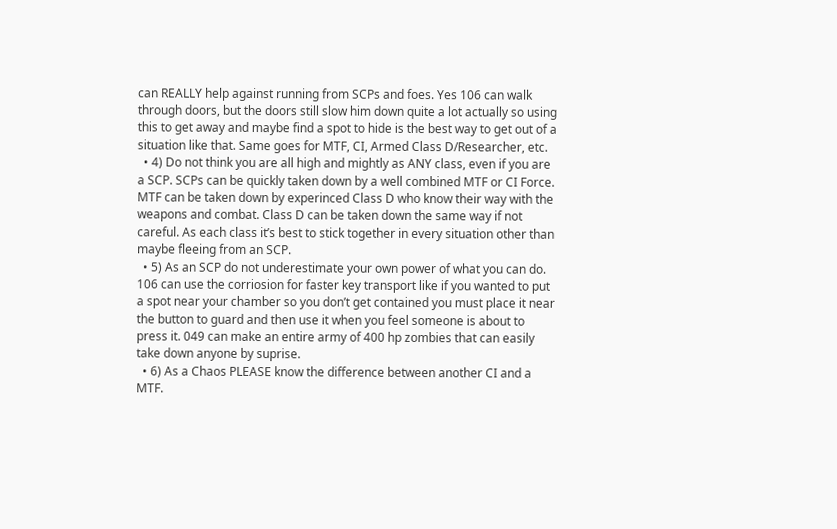can REALLY help against running from SCPs and foes. Yes 106 can walk through doors, but the doors still slow him down quite a lot actually so using this to get away and maybe find a spot to hide is the best way to get out of a situation like that. Same goes for MTF, CI, Armed Class D/Researcher, etc.
  • 4) Do not think you are all high and mightly as ANY class, even if you are a SCP. SCPs can be quickly taken down by a well combined MTF or CI Force. MTF can be taken down by experinced Class D who know their way with the weapons and combat. Class D can be taken down the same way if not careful. As each class it’s best to stick together in every situation other than maybe fleeing from an SCP.
  • 5) As an SCP do not underestimate your own power of what you can do. 106 can use the corriosion for faster key transport like if you wanted to put a spot near your chamber so you don’t get contained you must place it near the button to guard and then use it when you feel someone is about to press it. 049 can make an entire army of 400 hp zombies that can easily take down anyone by suprise.
  • 6) As a Chaos PLEASE know the difference between another CI and a MTF.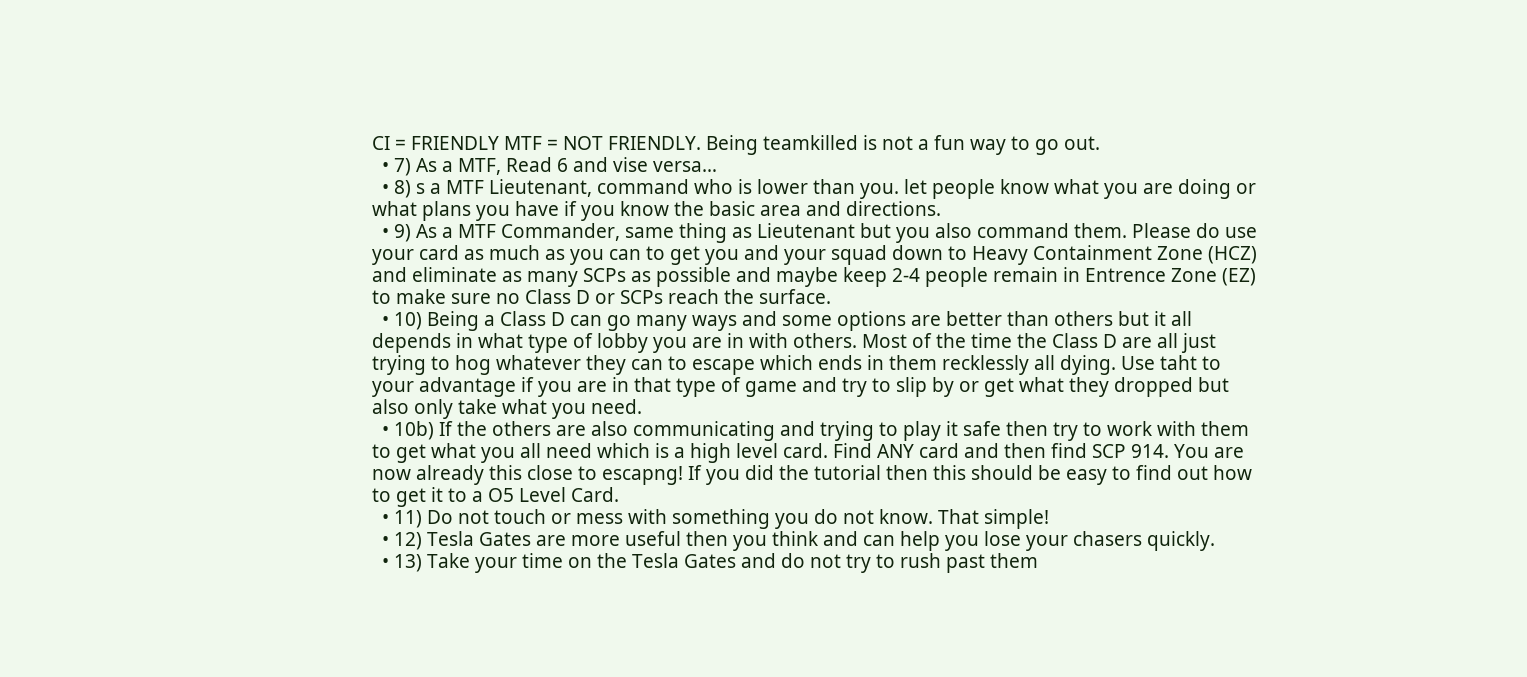CI = FRIENDLY MTF = NOT FRIENDLY. Being teamkilled is not a fun way to go out.
  • 7) As a MTF, Read 6 and vise versa…
  • 8) s a MTF Lieutenant, command who is lower than you. let people know what you are doing or what plans you have if you know the basic area and directions.
  • 9) As a MTF Commander, same thing as Lieutenant but you also command them. Please do use your card as much as you can to get you and your squad down to Heavy Containment Zone (HCZ) and eliminate as many SCPs as possible and maybe keep 2-4 people remain in Entrence Zone (EZ) to make sure no Class D or SCPs reach the surface.
  • 10) Being a Class D can go many ways and some options are better than others but it all depends in what type of lobby you are in with others. Most of the time the Class D are all just trying to hog whatever they can to escape which ends in them recklessly all dying. Use taht to your advantage if you are in that type of game and try to slip by or get what they dropped but also only take what you need.
  • 10b) If the others are also communicating and trying to play it safe then try to work with them to get what you all need which is a high level card. Find ANY card and then find SCP 914. You are now already this close to escapng! If you did the tutorial then this should be easy to find out how to get it to a O5 Level Card.
  • 11) Do not touch or mess with something you do not know. That simple!
  • 12) Tesla Gates are more useful then you think and can help you lose your chasers quickly.
  • 13) Take your time on the Tesla Gates and do not try to rush past them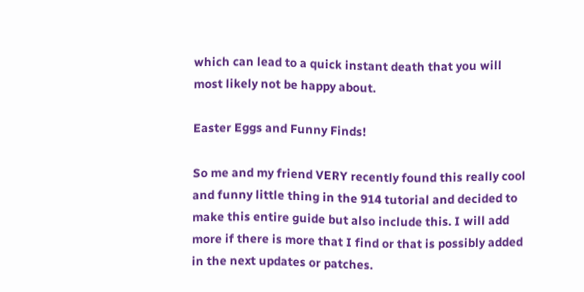which can lead to a quick instant death that you will most likely not be happy about.

Easter Eggs and Funny Finds!

So me and my friend VERY recently found this really cool and funny little thing in the 914 tutorial and decided to make this entire guide but also include this. I will add more if there is more that I find or that is possibly added in the next updates or patches.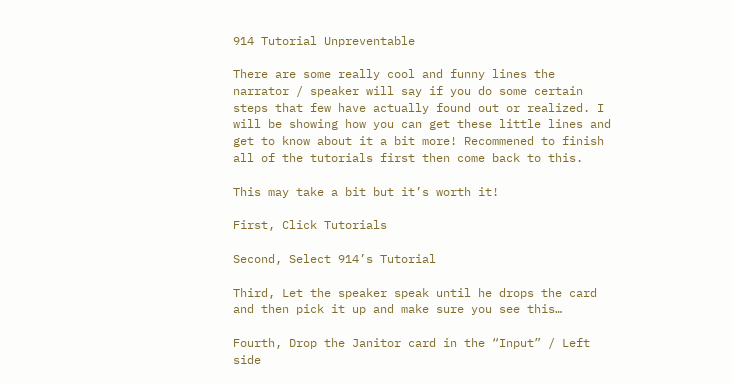914 Tutorial Unpreventable

There are some really cool and funny lines the narrator / speaker will say if you do some certain steps that few have actually found out or realized. I will be showing how you can get these little lines and get to know about it a bit more! Recommened to finish all of the tutorials first then come back to this.

This may take a bit but it’s worth it!

First, Click Tutorials

Second, Select 914’s Tutorial

Third, Let the speaker speak until he drops the card and then pick it up and make sure you see this…

Fourth, Drop the Janitor card in the “Input” / Left side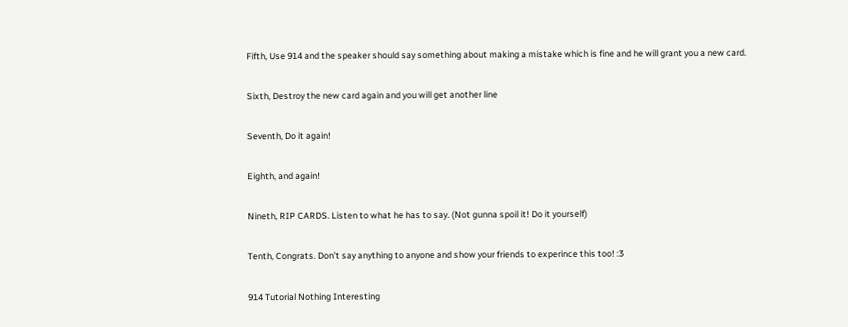Fifth, Use 914 and the speaker should say something about making a mistake which is fine and he will grant you a new card.

Sixth, Destroy the new card again and you will get another line

Seventh, Do it again!

Eighth, and again!

Nineth, RIP CARDS. Listen to what he has to say. (Not gunna spoil it! Do it yourself)

Tenth, Congrats. Don’t say anything to anyone and show your friends to experince this too! :3

914 Tutorial Nothing Interesting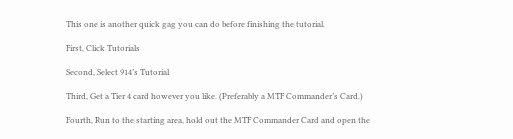This one is another quick gag you can do before finishing the tutorial.

First, Click Tutorials

Second, Select 914’s Tutorial

Third, Get a Tier 4 card however you like. (Preferably a MTF Commander’s Card.)

Fourth, Run to the starting area, hold out the MTF Commander Card and open the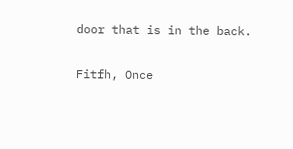door that is in the back.

Fitfh, Once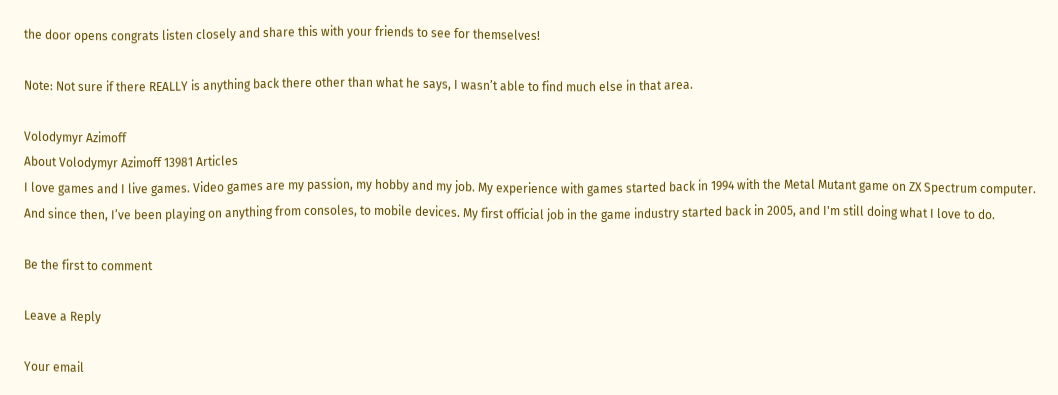the door opens congrats listen closely and share this with your friends to see for themselves!

Note: Not sure if there REALLY is anything back there other than what he says, I wasn’t able to find much else in that area.

Volodymyr Azimoff
About Volodymyr Azimoff 13981 Articles
I love games and I live games. Video games are my passion, my hobby and my job. My experience with games started back in 1994 with the Metal Mutant game on ZX Spectrum computer. And since then, I’ve been playing on anything from consoles, to mobile devices. My first official job in the game industry started back in 2005, and I'm still doing what I love to do.

Be the first to comment

Leave a Reply

Your email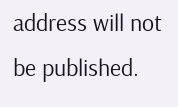address will not be published.